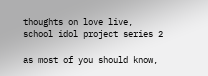thoughts on love live, school idol project series 2

as most of you should know,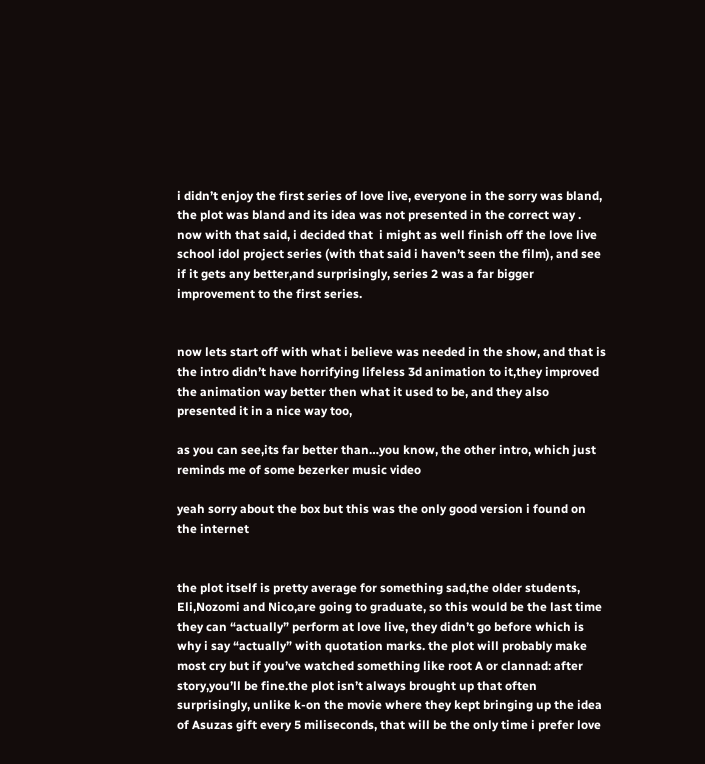i didn’t enjoy the first series of love live, everyone in the sorry was bland, the plot was bland and its idea was not presented in the correct way . now with that said, i decided that  i might as well finish off the love live school idol project series (with that said i haven’t seen the film), and see if it gets any better,and surprisingly, series 2 was a far bigger improvement to the first series.


now lets start off with what i believe was needed in the show, and that is the intro didn’t have horrifying lifeless 3d animation to it,they improved the animation way better then what it used to be, and they also presented it in a nice way too,

as you can see,its far better than…you know, the other intro, which just reminds me of some bezerker music video

yeah sorry about the box but this was the only good version i found on the internet


the plot itself is pretty average for something sad,the older students, Eli,Nozomi and Nico,are going to graduate, so this would be the last time they can “actually” perform at love live, they didn’t go before which is why i say “actually” with quotation marks. the plot will probably make most cry but if you’ve watched something like root A or clannad: after story,you’ll be fine.the plot isn’t always brought up that often surprisingly, unlike k-on the movie where they kept bringing up the idea of Asuzas gift every 5 miliseconds, that will be the only time i prefer love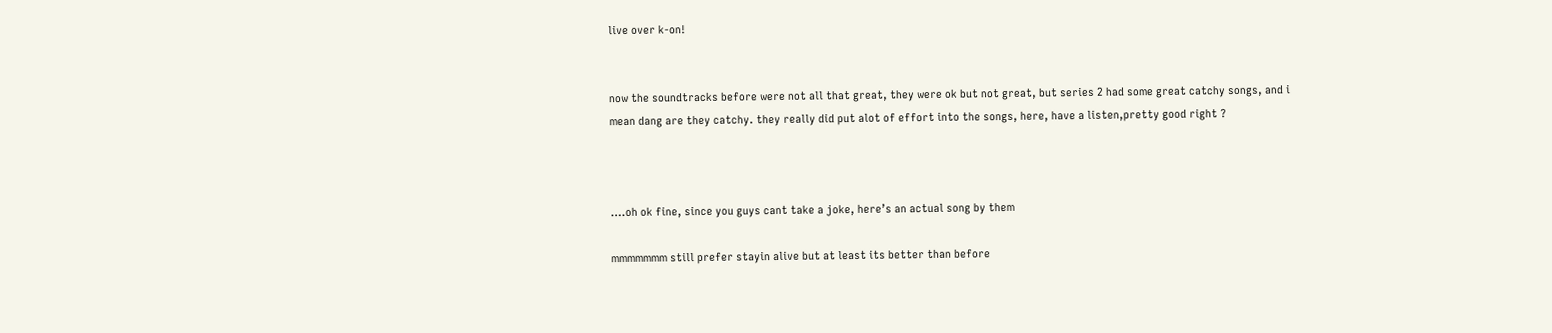live over k-on!


now the soundtracks before were not all that great, they were ok but not great, but series 2 had some great catchy songs, and i mean dang are they catchy. they really did put alot of effort into the songs, here, have a listen,pretty good right ?



….oh ok fine, since you guys cant take a joke, here’s an actual song by them

mmmmmmm still prefer stayin alive but at least its better than before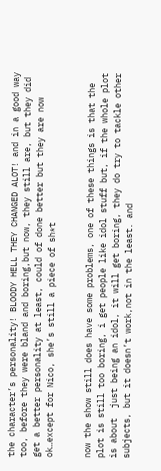the character’s personality! BLOODY HELL THEY CHANGED ALOT! and in a good way too, before they were bland and boring,but now, they still are, but they did get a better personality at least, could of done better but they are now ok…except for Nico, she’s still a piece of sh*t


now the show still does have some problems, one of these things is that the plot is still too boring, i get people like idol stuff but, if the whole plot is about  just being an idol, it will get boring, they do try to tackle other subjects, but it doesn’t work,not in the least. and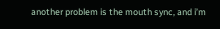another problem is the mouth sync, and i’m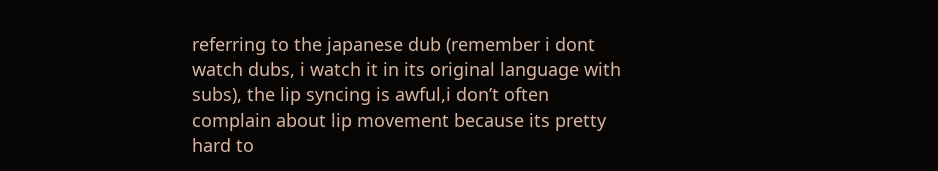referring to the japanese dub (remember i dont watch dubs, i watch it in its original language with subs), the lip syncing is awful,i don’t often complain about lip movement because its pretty hard to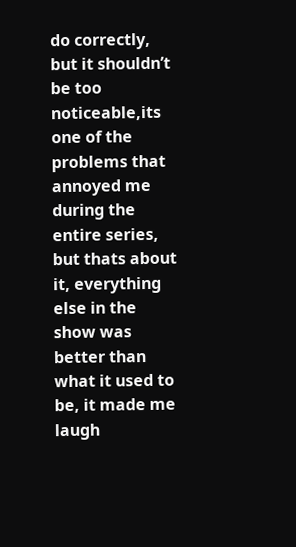do correctly, but it shouldn’t be too noticeable,its one of the problems that annoyed me during the entire series, but thats about it, everything else in the show was better than what it used to be, it made me laugh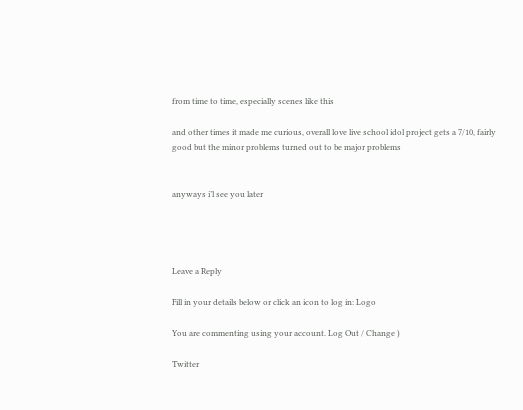from time to time, especially scenes like this

and other times it made me curious, overall love live school idol project gets a 7/10, fairly good but the minor problems turned out to be major problems


anyways i’l see you later




Leave a Reply

Fill in your details below or click an icon to log in: Logo

You are commenting using your account. Log Out / Change )

Twitter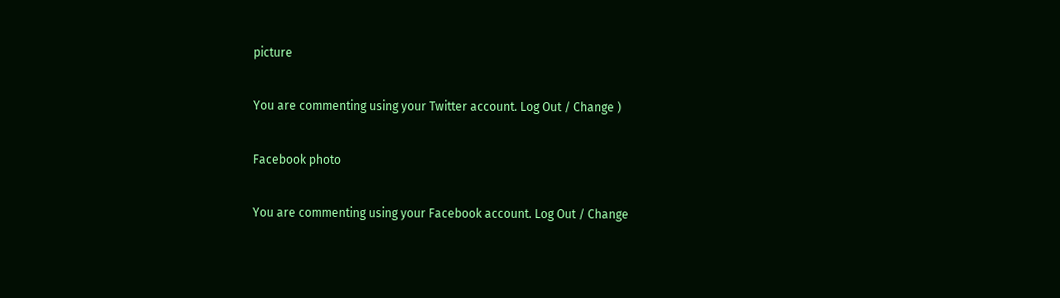picture

You are commenting using your Twitter account. Log Out / Change )

Facebook photo

You are commenting using your Facebook account. Log Out / Change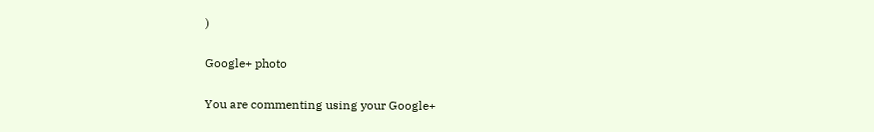)

Google+ photo

You are commenting using your Google+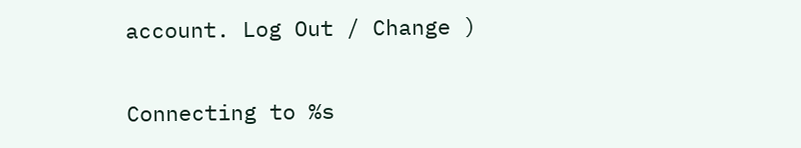account. Log Out / Change )

Connecting to %s